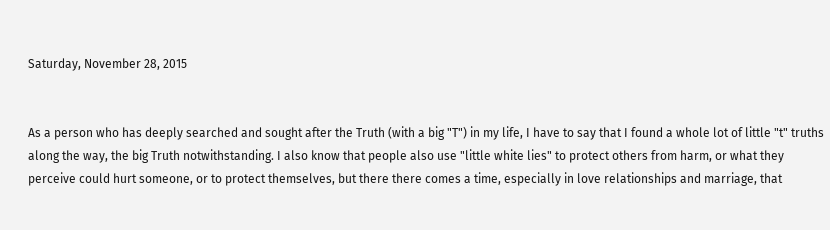Saturday, November 28, 2015


As a person who has deeply searched and sought after the Truth (with a big "T") in my life, I have to say that I found a whole lot of little "t" truths along the way, the big Truth notwithstanding. I also know that people also use "little white lies" to protect others from harm, or what they perceive could hurt someone, or to protect themselves, but there there comes a time, especially in love relationships and marriage, that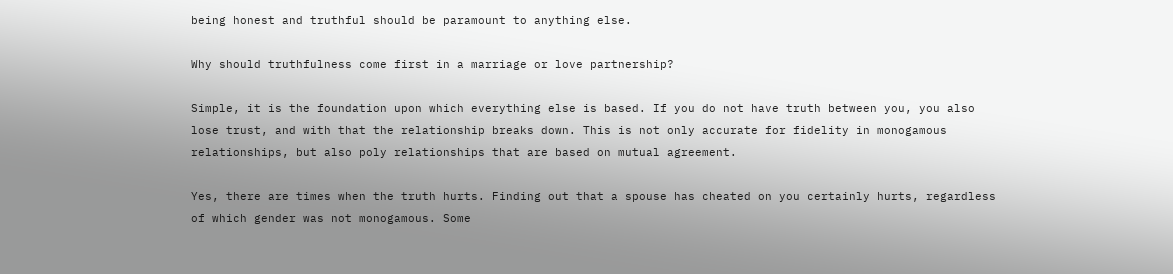being honest and truthful should be paramount to anything else.

Why should truthfulness come first in a marriage or love partnership?

Simple, it is the foundation upon which everything else is based. If you do not have truth between you, you also lose trust, and with that the relationship breaks down. This is not only accurate for fidelity in monogamous relationships, but also poly relationships that are based on mutual agreement.

Yes, there are times when the truth hurts. Finding out that a spouse has cheated on you certainly hurts, regardless of which gender was not monogamous. Some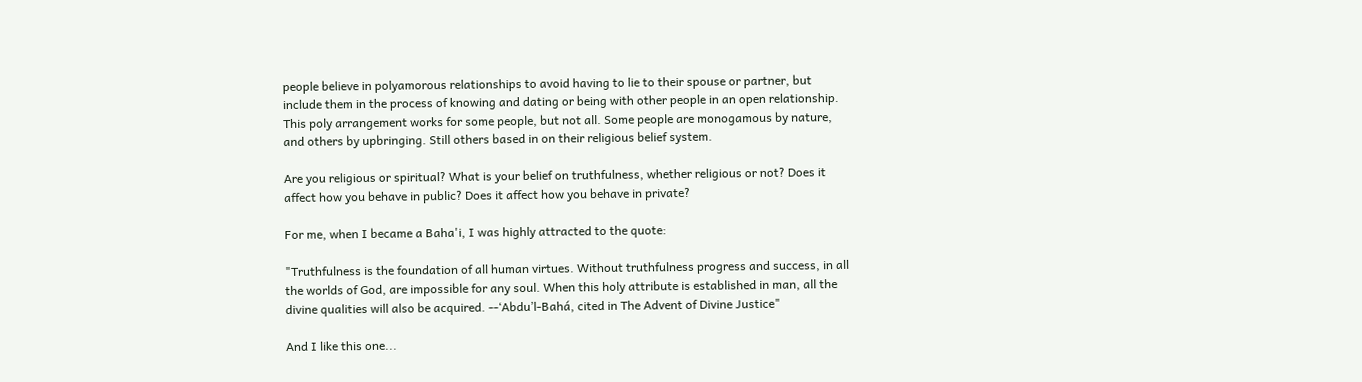people believe in polyamorous relationships to avoid having to lie to their spouse or partner, but include them in the process of knowing and dating or being with other people in an open relationship. This poly arrangement works for some people, but not all. Some people are monogamous by nature, and others by upbringing. Still others based in on their religious belief system.

Are you religious or spiritual? What is your belief on truthfulness, whether religious or not? Does it affect how you behave in public? Does it affect how you behave in private?

For me, when I became a Baha'i, I was highly attracted to the quote:

"Truthfulness is the foundation of all human virtues. Without truthfulness progress and success, in all the worlds of God, are impossible for any soul. When this holy attribute is established in man, all the divine qualities will also be acquired. --‘Abdu’l-Bahá, cited in The Advent of Divine Justice"

And I like this one...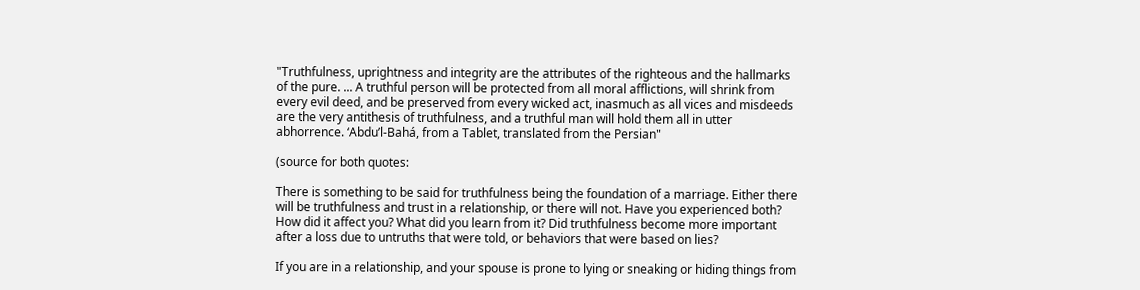"Truthfulness, uprightness and integrity are the attributes of the righteous and the hallmarks of the pure. ... A truthful person will be protected from all moral afflictions, will shrink from every evil deed, and be preserved from every wicked act, inasmuch as all vices and misdeeds are the very antithesis of truthfulness, and a truthful man will hold them all in utter abhorrence. ‘Abdu’l-Bahá, from a Tablet, translated from the Persian"

(source for both quotes:

There is something to be said for truthfulness being the foundation of a marriage. Either there will be truthfulness and trust in a relationship, or there will not. Have you experienced both? How did it affect you? What did you learn from it? Did truthfulness become more important after a loss due to untruths that were told, or behaviors that were based on lies?

If you are in a relationship, and your spouse is prone to lying or sneaking or hiding things from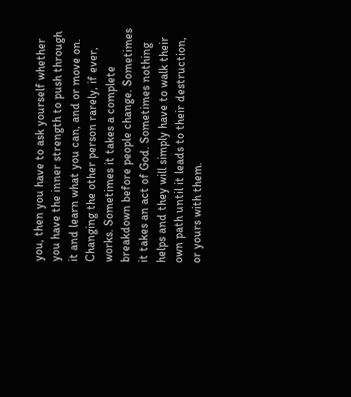you, then you have to ask yourself whether you have the inner strength to push through it and learn what you can, and or move on. Changing the other person rarely, if ever, works. Sometimes it takes a complete breakdown before people change. Sometimes it takes an act of God. Sometimes nothing helps and they will simply have to walk their own path until it leads to their destruction, or yours with them.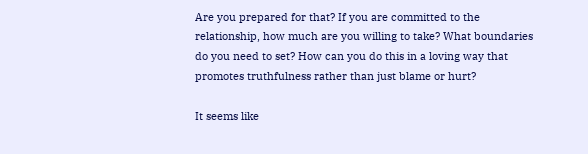Are you prepared for that? If you are committed to the relationship, how much are you willing to take? What boundaries do you need to set? How can you do this in a loving way that promotes truthfulness rather than just blame or hurt?

It seems like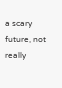a scary future, not really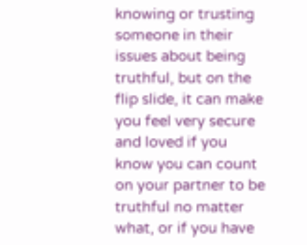knowing or trusting someone in their issues about being truthful, but on the flip slide, it can make you feel very secure and loved if you know you can count on your partner to be truthful no matter what, or if you have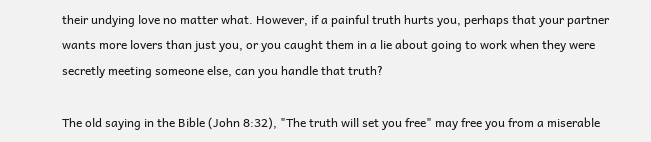their undying love no matter what. However, if a painful truth hurts you, perhaps that your partner wants more lovers than just you, or you caught them in a lie about going to work when they were secretly meeting someone else, can you handle that truth?

The old saying in the Bible (John 8:32), "The truth will set you free" may free you from a miserable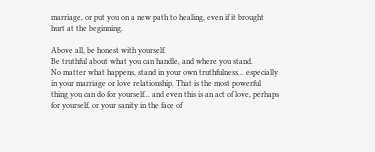marriage, or put you on a new path to healing, even if it brought hurt at the beginning.

Above all, be honest with yourself.
Be truthful about what you can handle, and where you stand.
No matter what happens, stand in your own truthfulness... especially in your marriage or love relationship. That is the most powerful thing you can do for yourself... and even this is an act of love, perhaps for yourself, or your sanity in the face of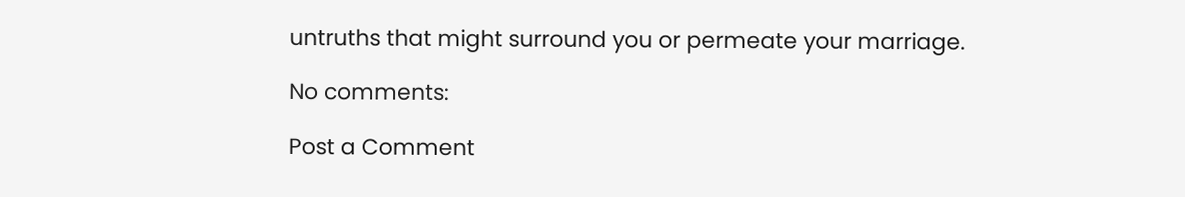untruths that might surround you or permeate your marriage.

No comments:

Post a Comment